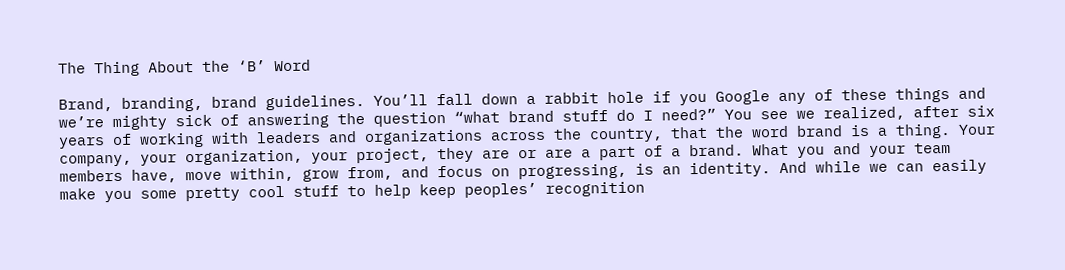The Thing About the ‘B’ Word

Brand, branding, brand guidelines. You’ll fall down a rabbit hole if you Google any of these things and we’re mighty sick of answering the question “what brand stuff do I need?” You see we realized, after six years of working with leaders and organizations across the country, that the word brand is a thing. Your company, your organization, your project, they are or are a part of a brand. What you and your team members have, move within, grow from, and focus on progressing, is an identity. And while we can easily make you some pretty cool stuff to help keep peoples’ recognition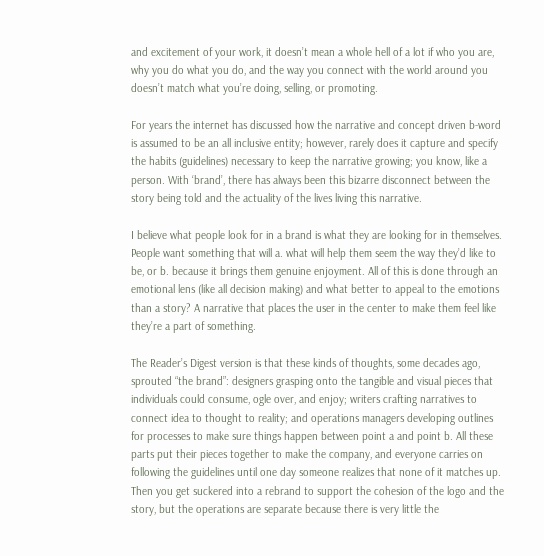and excitement of your work, it doesn’t mean a whole hell of a lot if who you are, why you do what you do, and the way you connect with the world around you doesn’t match what you’re doing, selling, or promoting.

For years the internet has discussed how the narrative and concept driven b-word is assumed to be an all inclusive entity; however, rarely does it capture and specify the habits (guidelines) necessary to keep the narrative growing; you know, like a person. With ‘brand’, there has always been this bizarre disconnect between the story being told and the actuality of the lives living this narrative.

I believe what people look for in a brand is what they are looking for in themselves. People want something that will a. what will help them seem the way they’d like to be, or b. because it brings them genuine enjoyment. All of this is done through an emotional lens (like all decision making) and what better to appeal to the emotions than a story? A narrative that places the user in the center to make them feel like they’re a part of something.

The Reader’s Digest version is that these kinds of thoughts, some decades ago, sprouted “the brand”: designers grasping onto the tangible and visual pieces that individuals could consume, ogle over, and enjoy; writers crafting narratives to connect idea to thought to reality; and operations managers developing outlines for processes to make sure things happen between point a and point b. All these parts put their pieces together to make the company, and everyone carries on following the guidelines until one day someone realizes that none of it matches up. Then you get suckered into a rebrand to support the cohesion of the logo and the story, but the operations are separate because there is very little the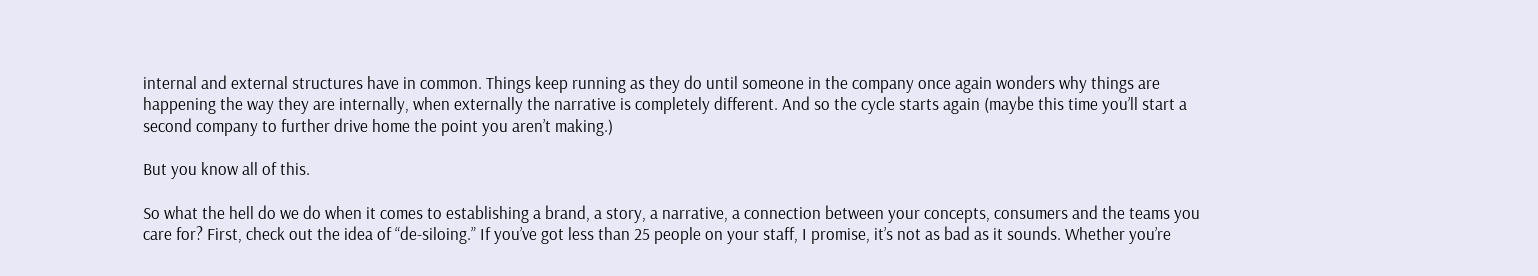internal and external structures have in common. Things keep running as they do until someone in the company once again wonders why things are happening the way they are internally, when externally the narrative is completely different. And so the cycle starts again (maybe this time you’ll start a second company to further drive home the point you aren’t making.)

But you know all of this.

So what the hell do we do when it comes to establishing a brand, a story, a narrative, a connection between your concepts, consumers and the teams you care for? First, check out the idea of “de-siloing.” If you’ve got less than 25 people on your staff, I promise, it’s not as bad as it sounds. Whether you’re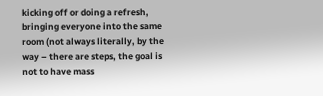kicking off or doing a refresh, bringing everyone into the same room (not always literally, by the way – there are steps, the goal is not to have mass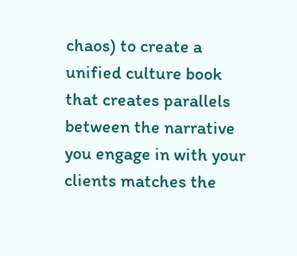chaos) to create a unified culture book that creates parallels between the narrative you engage in with your clients matches the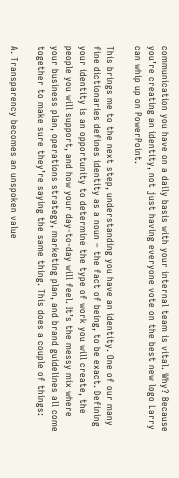communication you have on a daily basis with your internal team is vital. Why? Because you’re creating an identity, not just having everyone vote on the best new logo Larry can whip up on PowerPoint.

This brings me to the next step, understanding you have an identity. One of our many fine dictionaries defines identity as a noun – the fact of being, to be exact. Defining your identity is an opportunity to determine the type of work you will create, the people you will support, and how your day-to-day will feel. It’s the messy mix where your business plan, operations strategy, marketing plan, and brand guidelines all come together to make sure they’re saying the same thing. This does a couple of things:

A. Transparency becomes an unspoken value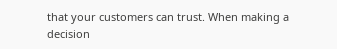that your customers can trust. When making a decision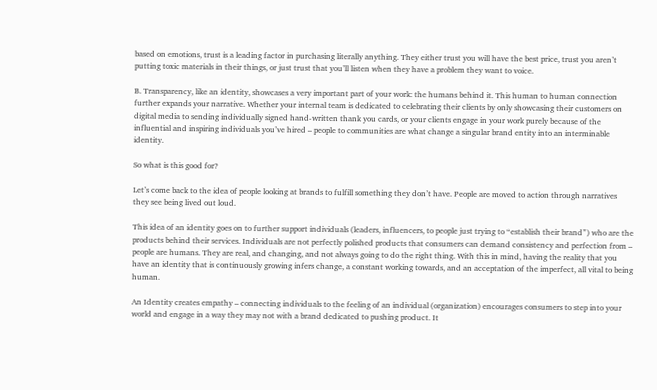based on emotions, trust is a leading factor in purchasing literally anything. They either trust you will have the best price, trust you aren’t putting toxic materials in their things, or just trust that you’ll listen when they have a problem they want to voice.

B. Transparency, like an identity, showcases a very important part of your work: the humans behind it. This human to human connection further expands your narrative. Whether your internal team is dedicated to celebrating their clients by only showcasing their customers on digital media to sending individually signed hand-written thank you cards, or your clients engage in your work purely because of the influential and inspiring individuals you’ve hired – people to communities are what change a singular brand entity into an interminable identity.

So what is this good for?

Let’s come back to the idea of people looking at brands to fulfill something they don’t have. People are moved to action through narratives they see being lived out loud.

This idea of an identity goes on to further support individuals (leaders, influencers, to people just trying to “establish their brand”) who are the products behind their services. Individuals are not perfectly polished products that consumers can demand consistency and perfection from – people are humans. They are real, and changing, and not always going to do the right thing. With this in mind, having the reality that you have an identity that is continuously growing infers change, a constant working towards, and an acceptation of the imperfect, all vital to being human.

An Identity creates empathy – connecting individuals to the feeling of an individual (organization) encourages consumers to step into your world and engage in a way they may not with a brand dedicated to pushing product. It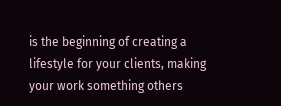is the beginning of creating a lifestyle for your clients, making your work something others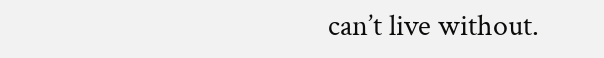can’t live without.